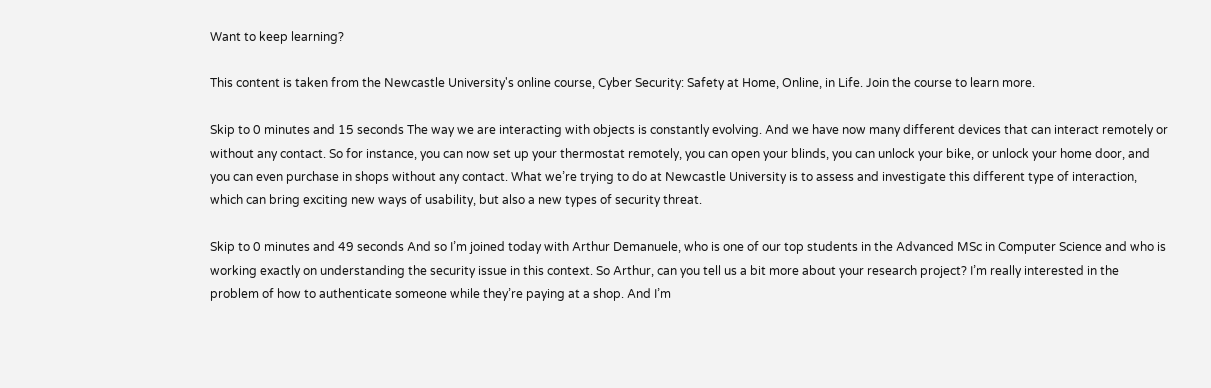Want to keep learning?

This content is taken from the Newcastle University's online course, Cyber Security: Safety at Home, Online, in Life. Join the course to learn more.

Skip to 0 minutes and 15 seconds The way we are interacting with objects is constantly evolving. And we have now many different devices that can interact remotely or without any contact. So for instance, you can now set up your thermostat remotely, you can open your blinds, you can unlock your bike, or unlock your home door, and you can even purchase in shops without any contact. What we’re trying to do at Newcastle University is to assess and investigate this different type of interaction, which can bring exciting new ways of usability, but also a new types of security threat.

Skip to 0 minutes and 49 seconds And so I’m joined today with Arthur Demanuele, who is one of our top students in the Advanced MSc in Computer Science and who is working exactly on understanding the security issue in this context. So Arthur, can you tell us a bit more about your research project? I’m really interested in the problem of how to authenticate someone while they’re paying at a shop. And I’m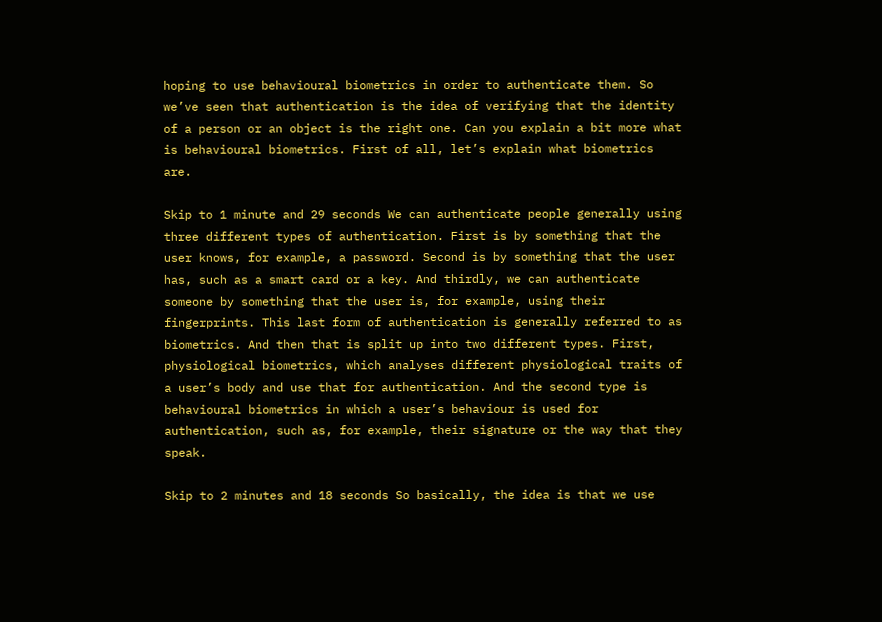hoping to use behavioural biometrics in order to authenticate them. So we’ve seen that authentication is the idea of verifying that the identity of a person or an object is the right one. Can you explain a bit more what is behavioural biometrics. First of all, let’s explain what biometrics are.

Skip to 1 minute and 29 seconds We can authenticate people generally using three different types of authentication. First is by something that the user knows, for example, a password. Second is by something that the user has, such as a smart card or a key. And thirdly, we can authenticate someone by something that the user is, for example, using their fingerprints. This last form of authentication is generally referred to as biometrics. And then that is split up into two different types. First, physiological biometrics, which analyses different physiological traits of a user’s body and use that for authentication. And the second type is behavioural biometrics in which a user’s behaviour is used for authentication, such as, for example, their signature or the way that they speak.

Skip to 2 minutes and 18 seconds So basically, the idea is that we use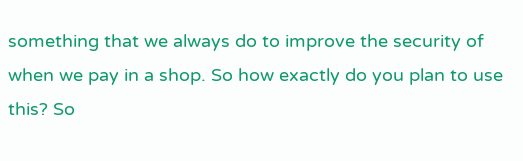something that we always do to improve the security of when we pay in a shop. So how exactly do you plan to use this? So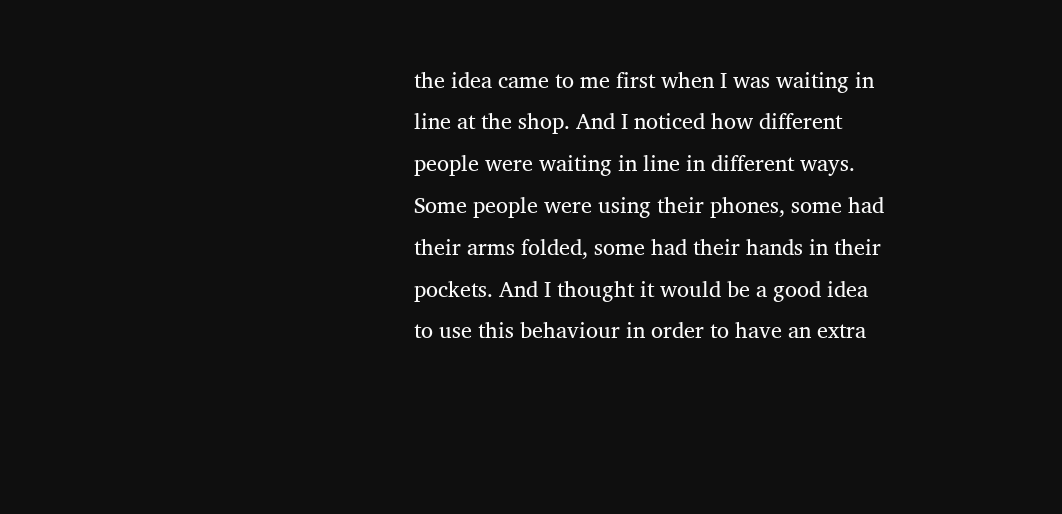the idea came to me first when I was waiting in line at the shop. And I noticed how different people were waiting in line in different ways. Some people were using their phones, some had their arms folded, some had their hands in their pockets. And I thought it would be a good idea to use this behaviour in order to have an extra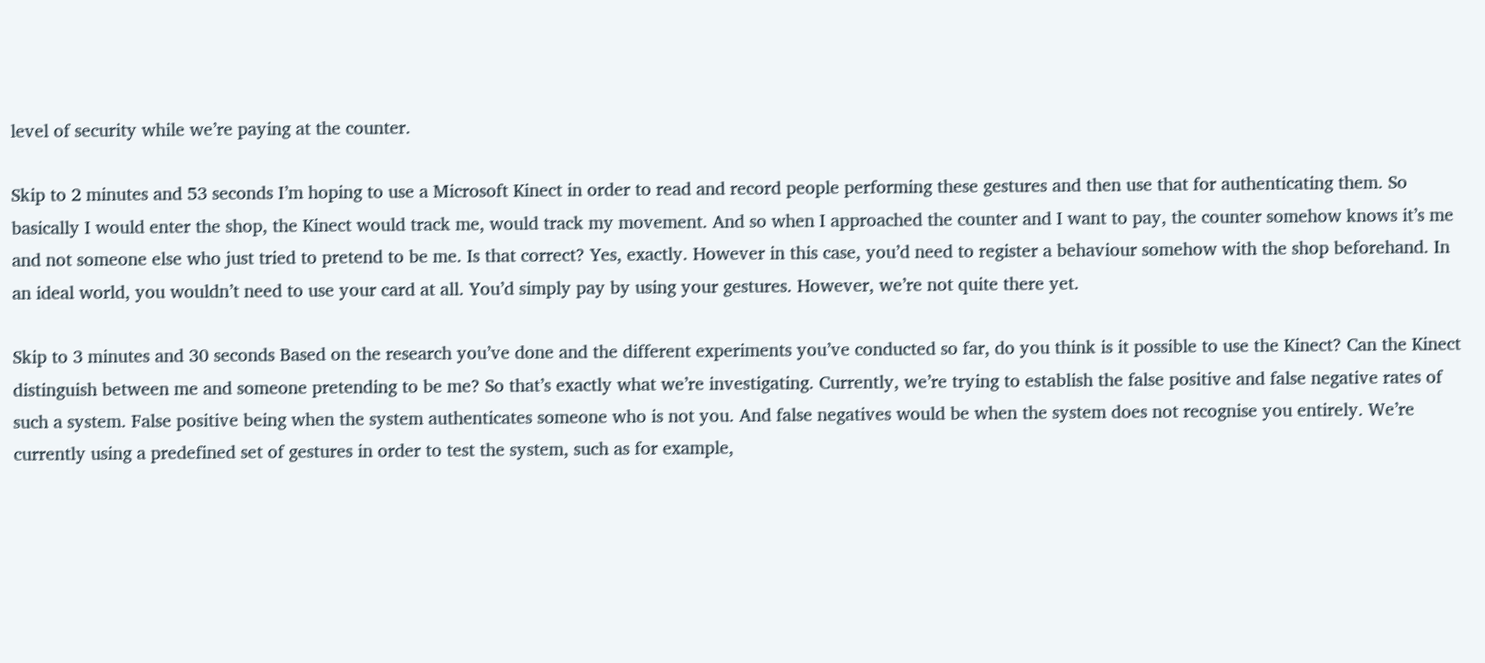level of security while we’re paying at the counter.

Skip to 2 minutes and 53 seconds I’m hoping to use a Microsoft Kinect in order to read and record people performing these gestures and then use that for authenticating them. So basically I would enter the shop, the Kinect would track me, would track my movement. And so when I approached the counter and I want to pay, the counter somehow knows it’s me and not someone else who just tried to pretend to be me. Is that correct? Yes, exactly. However in this case, you’d need to register a behaviour somehow with the shop beforehand. In an ideal world, you wouldn’t need to use your card at all. You’d simply pay by using your gestures. However, we’re not quite there yet.

Skip to 3 minutes and 30 seconds Based on the research you’ve done and the different experiments you’ve conducted so far, do you think is it possible to use the Kinect? Can the Kinect distinguish between me and someone pretending to be me? So that’s exactly what we’re investigating. Currently, we’re trying to establish the false positive and false negative rates of such a system. False positive being when the system authenticates someone who is not you. And false negatives would be when the system does not recognise you entirely. We’re currently using a predefined set of gestures in order to test the system, such as for example,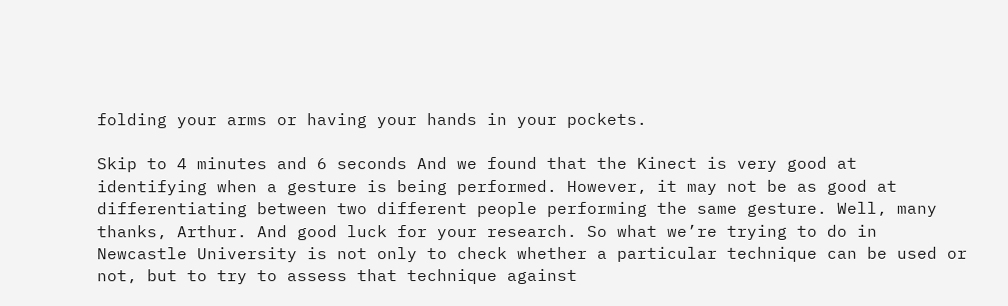folding your arms or having your hands in your pockets.

Skip to 4 minutes and 6 seconds And we found that the Kinect is very good at identifying when a gesture is being performed. However, it may not be as good at differentiating between two different people performing the same gesture. Well, many thanks, Arthur. And good luck for your research. So what we’re trying to do in Newcastle University is not only to check whether a particular technique can be used or not, but to try to assess that technique against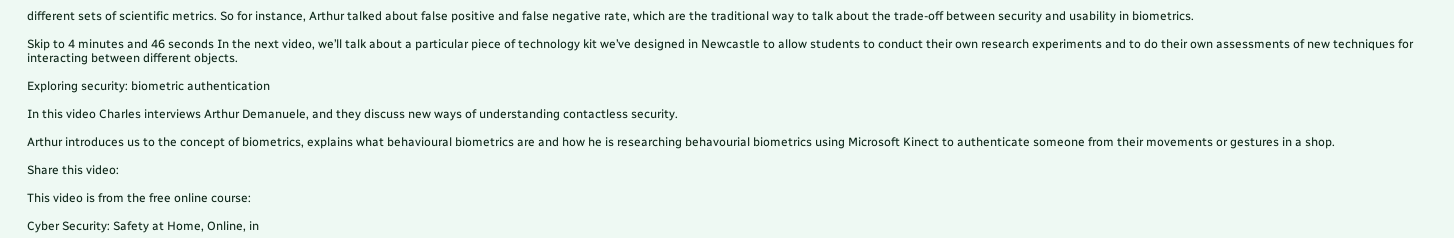different sets of scientific metrics. So for instance, Arthur talked about false positive and false negative rate, which are the traditional way to talk about the trade-off between security and usability in biometrics.

Skip to 4 minutes and 46 seconds In the next video, we’ll talk about a particular piece of technology kit we’ve designed in Newcastle to allow students to conduct their own research experiments and to do their own assessments of new techniques for interacting between different objects.

Exploring security: biometric authentication

In this video Charles interviews Arthur Demanuele, and they discuss new ways of understanding contactless security.

Arthur introduces us to the concept of biometrics, explains what behavioural biometrics are and how he is researching behavourial biometrics using Microsoft Kinect to authenticate someone from their movements or gestures in a shop.

Share this video:

This video is from the free online course:

Cyber Security: Safety at Home, Online, in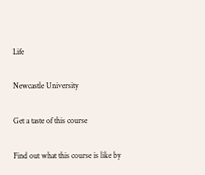Life

Newcastle University

Get a taste of this course

Find out what this course is like by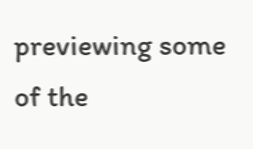previewing some of the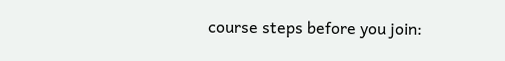course steps before you join: